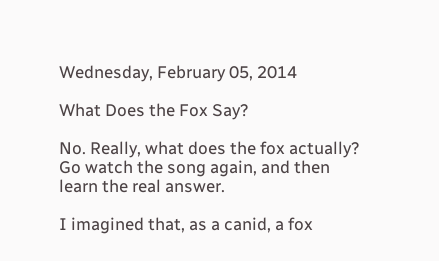Wednesday, February 05, 2014

What Does the Fox Say?

No. Really, what does the fox actually?  Go watch the song again, and then learn the real answer.

I imagined that, as a canid, a fox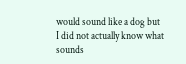would sound like a dog but I did not actually know what sounds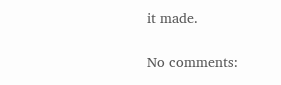it made.

No comments: